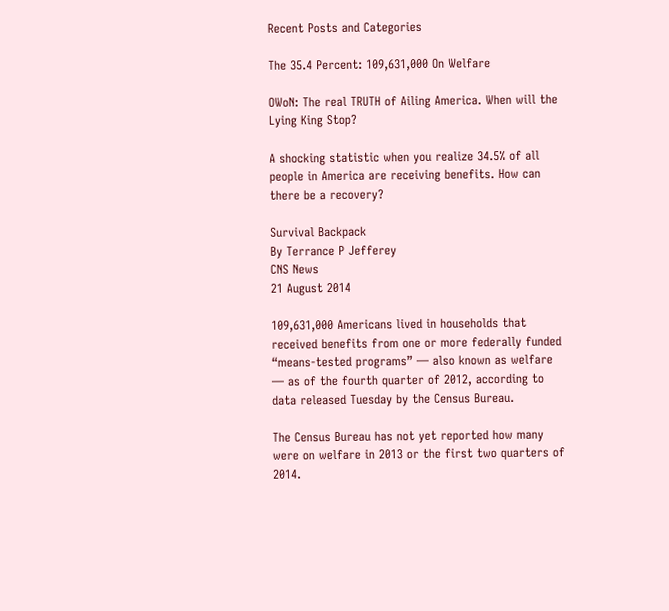Recent Posts and Categories

The 35.4 Percent: 109,631,000 On Welfare

OWoN: The real TRUTH of Ailing America. When will the Lying King Stop?

A shocking statistic when you realize 34.5% of all people in America are receiving benefits. How can there be a recovery?

Survival Backpack
By Terrance P Jefferey
CNS News
21 August 2014

109,631,000 Americans lived in households that received benefits from one or more federally funded “means-tested programs” — also known as welfare — as of the fourth quarter of 2012, according to data released Tuesday by the Census Bureau.

The Census Bureau has not yet reported how many were on welfare in 2013 or the first two quarters of 2014.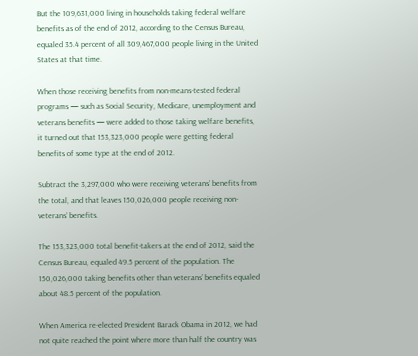But the 109,631,000 living in households taking federal welfare benefits as of the end of 2012, according to the Census Bureau, equaled 35.4 percent of all 309,467,000 people living in the United States at that time.

When those receiving benefits from non-means-tested federal programs — such as Social Security, Medicare, unemployment and veterans benefits — were added to those taking welfare benefits, it turned out that 153,323,000 people were getting federal benefits of some type at the end of 2012.

Subtract the 3,297,000 who were receiving veterans’ benefits from the total, and that leaves 150,026,000 people receiving non-veterans’ benefits.

The 153,323,000 total benefit-takers at the end of 2012, said the Census Bureau, equaled 49.5 percent of the population. The 150,026,000 taking benefits other than veterans’ benefits equaled about 48.5 percent of the population.

When America re-elected President Barack Obama in 2012, we had not quite reached the point where more than half the country was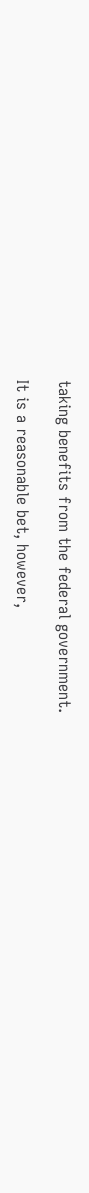taking benefits from the federal government.

It is a reasonable bet, however,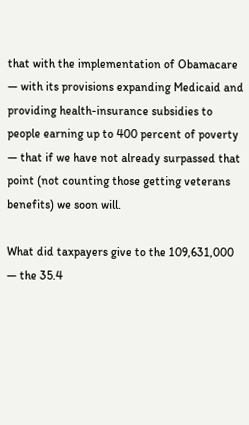that with the implementation of Obamacare — with its provisions expanding Medicaid and providing health-insurance subsidies to people earning up to 400 percent of poverty — that if we have not already surpassed that point (not counting those getting veterans benefits) we soon will.

What did taxpayers give to the 109,631,000 — the 35.4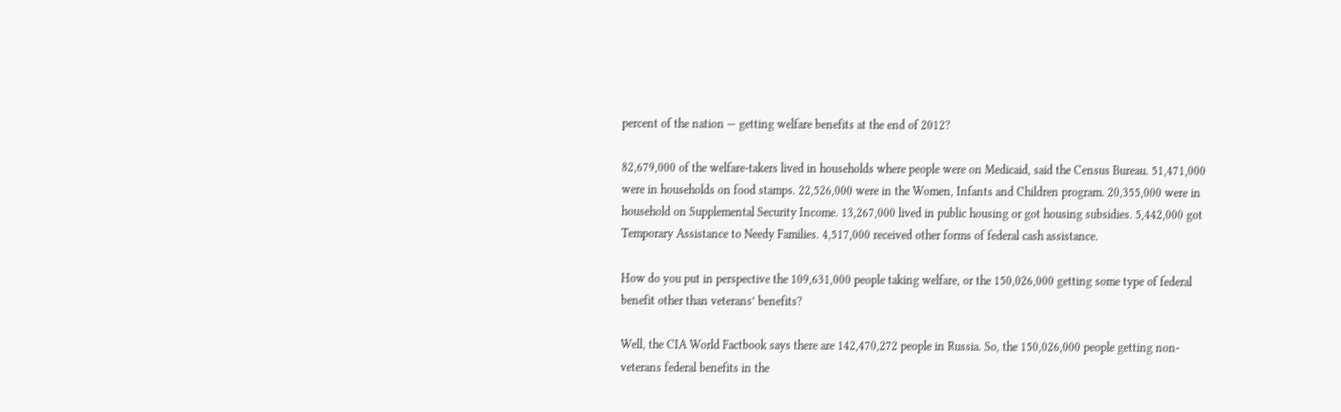percent of the nation — getting welfare benefits at the end of 2012?

82,679,000 of the welfare-takers lived in households where people were on Medicaid, said the Census Bureau. 51,471,000 were in households on food stamps. 22,526,000 were in the Women, Infants and Children program. 20,355,000 were in household on Supplemental Security Income. 13,267,000 lived in public housing or got housing subsidies. 5,442,000 got Temporary Assistance to Needy Families. 4,517,000 received other forms of federal cash assistance.

How do you put in perspective the 109,631,000 people taking welfare, or the 150,026,000 getting some type of federal benefit other than veterans’ benefits?

Well, the CIA World Factbook says there are 142,470,272 people in Russia. So, the 150,026,000 people getting non-veterans federal benefits in the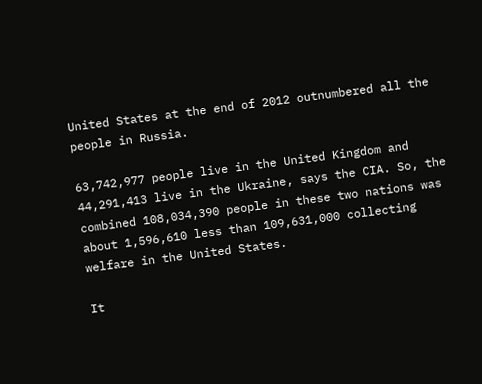United States at the end of 2012 outnumbered all the people in Russia.

63,742,977 people live in the United Kingdom and 44,291,413 live in the Ukraine, says the CIA. So, the combined 108,034,390 people in these two nations was about 1,596,610 less than 109,631,000 collecting welfare in the United States.

It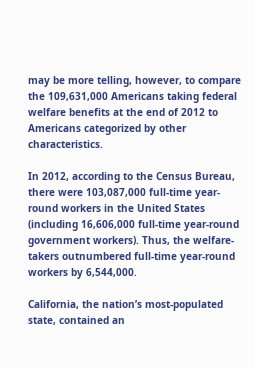may be more telling, however, to compare the 109,631,000 Americans taking federal welfare benefits at the end of 2012 to Americans categorized by other characteristics.

In 2012, according to the Census Bureau, there were 103,087,000 full-time year-round workers in the United States (including 16,606,000 full-time year-round government workers). Thus, the welfare-takers outnumbered full-time year-round workers by 6,544,000.

California, the nation’s most-populated state, contained an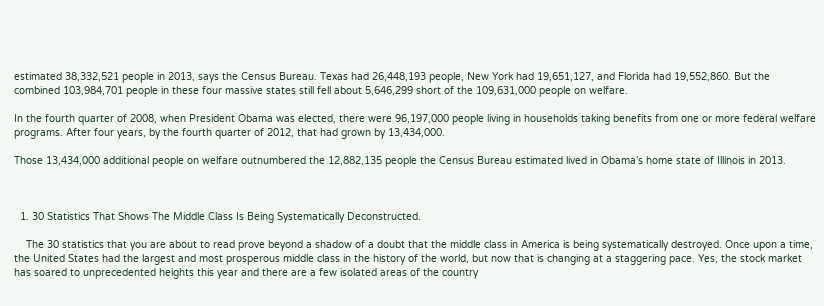estimated 38,332,521 people in 2013, says the Census Bureau. Texas had 26,448,193 people, New York had 19,651,127, and Florida had 19,552,860. But the combined 103,984,701 people in these four massive states still fell about 5,646,299 short of the 109,631,000 people on welfare.

In the fourth quarter of 2008, when President Obama was elected, there were 96,197,000 people living in households taking benefits from one or more federal welfare programs. After four years, by the fourth quarter of 2012, that had grown by 13,434,000.

Those 13,434,000 additional people on welfare outnumbered the 12,882,135 people the Census Bureau estimated lived in Obama’s home state of Illinois in 2013.



  1. 30 Statistics That Shows The Middle Class Is Being Systematically Deconstructed.

    The 30 statistics that you are about to read prove beyond a shadow of a doubt that the middle class in America is being systematically destroyed. Once upon a time, the United States had the largest and most prosperous middle class in the history of the world, but now that is changing at a staggering pace. Yes, the stock market has soared to unprecedented heights this year and there are a few isolated areas of the country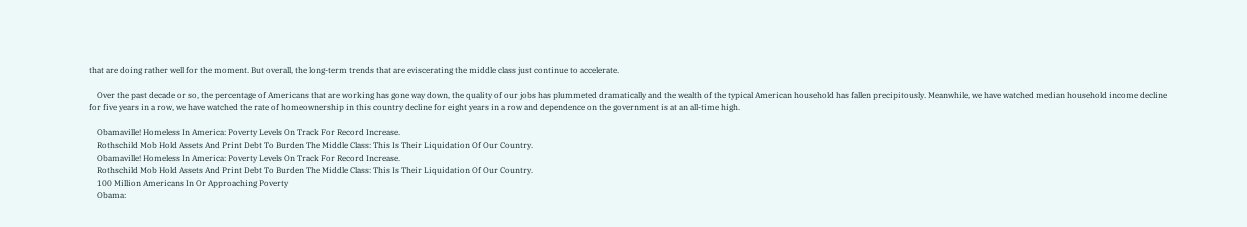that are doing rather well for the moment. But overall, the long-term trends that are eviscerating the middle class just continue to accelerate.

    Over the past decade or so, the percentage of Americans that are working has gone way down, the quality of our jobs has plummeted dramatically and the wealth of the typical American household has fallen precipitously. Meanwhile, we have watched median household income decline for five years in a row, we have watched the rate of homeownership in this country decline for eight years in a row and dependence on the government is at an all-time high.

    Obamaville! Homeless In America: Poverty Levels On Track For Record Increase.
    Rothschild Mob Hold Assets And Print Debt To Burden The Middle Class: This Is Their Liquidation Of Our Country.
    Obamaville! Homeless In America: Poverty Levels On Track For Record Increase.
    Rothschild Mob Hold Assets And Print Debt To Burden The Middle Class: This Is Their Liquidation Of Our Country.
    100 Million Americans In Or Approaching Poverty
    Obama: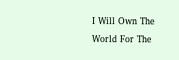I Will Own The World For The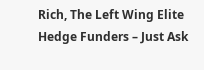Rich, The Left Wing Elite Hedge Funders – Just Ask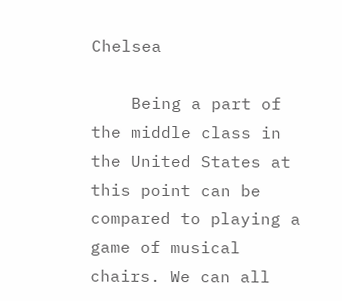Chelsea

    Being a part of the middle class in the United States at this point can be compared to playing a game of musical chairs. We can all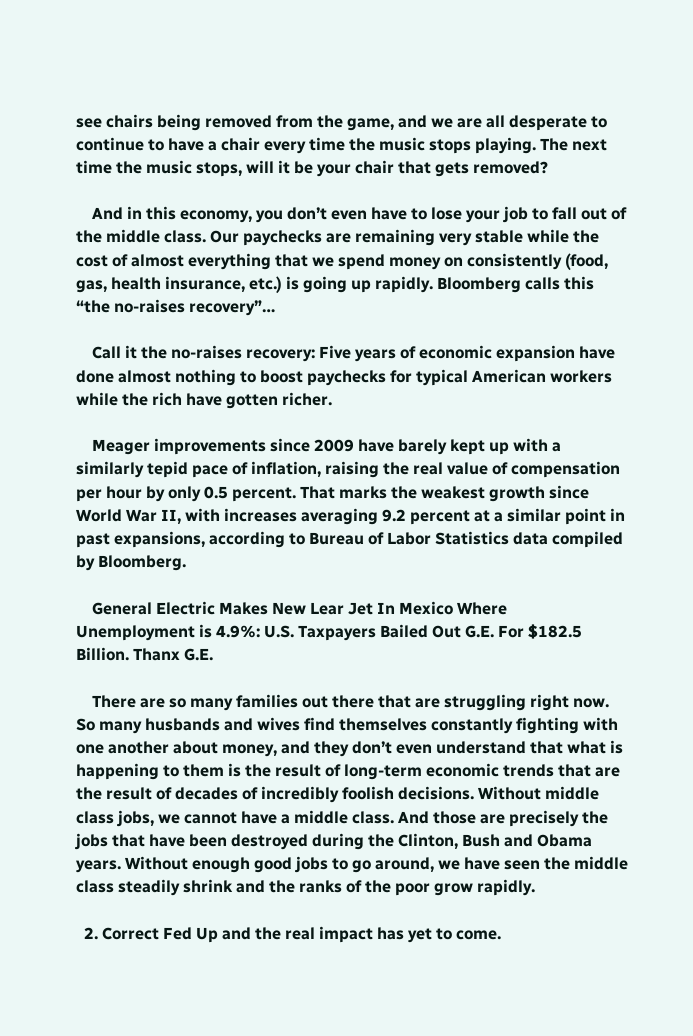see chairs being removed from the game, and we are all desperate to continue to have a chair every time the music stops playing. The next time the music stops, will it be your chair that gets removed?

    And in this economy, you don’t even have to lose your job to fall out of the middle class. Our paychecks are remaining very stable while the cost of almost everything that we spend money on consistently (food, gas, health insurance, etc.) is going up rapidly. Bloomberg calls this “the no-raises recovery”…

    Call it the no-raises recovery: Five years of economic expansion have done almost nothing to boost paychecks for typical American workers while the rich have gotten richer.

    Meager improvements since 2009 have barely kept up with a similarly tepid pace of inflation, raising the real value of compensation per hour by only 0.5 percent. That marks the weakest growth since World War II, with increases averaging 9.2 percent at a similar point in past expansions, according to Bureau of Labor Statistics data compiled by Bloomberg.

    General Electric Makes New Lear Jet In Mexico Where Unemployment is 4.9%: U.S. Taxpayers Bailed Out G.E. For $182.5 Billion. Thanx G.E.

    There are so many families out there that are struggling right now. So many husbands and wives find themselves constantly fighting with one another about money, and they don’t even understand that what is happening to them is the result of long-term economic trends that are the result of decades of incredibly foolish decisions. Without middle class jobs, we cannot have a middle class. And those are precisely the jobs that have been destroyed during the Clinton, Bush and Obama years. Without enough good jobs to go around, we have seen the middle class steadily shrink and the ranks of the poor grow rapidly.

  2. Correct Fed Up and the real impact has yet to come.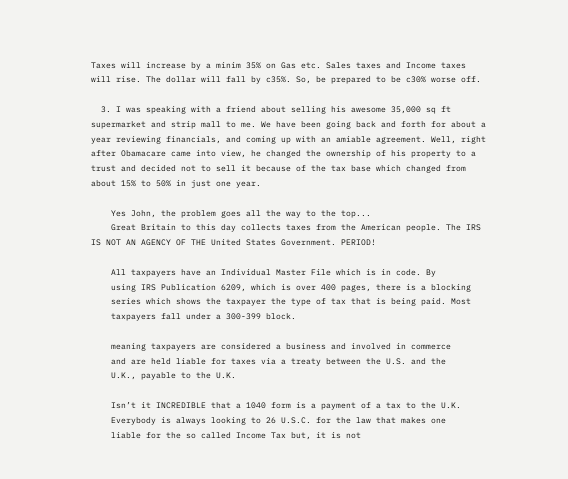Taxes will increase by a minim 35% on Gas etc. Sales taxes and Income taxes will rise. The dollar will fall by c35%. So, be prepared to be c30% worse off.

  3. I was speaking with a friend about selling his awesome 35,000 sq ft supermarket and strip mall to me. We have been going back and forth for about a year reviewing financials, and coming up with an amiable agreement. Well, right after Obamacare came into view, he changed the ownership of his property to a trust and decided not to sell it because of the tax base which changed from about 15% to 50% in just one year.

    Yes John, the problem goes all the way to the top...
    Great Britain to this day collects taxes from the American people. The IRS IS NOT AN AGENCY OF THE United States Government. PERIOD!

    All taxpayers have an Individual Master File which is in code. By
    using IRS Publication 6209, which is over 400 pages, there is a blocking
    series which shows the taxpayer the type of tax that is being paid. Most
    taxpayers fall under a 300-399 block.

    meaning taxpayers are considered a business and involved in commerce
    and are held liable for taxes via a treaty between the U.S. and the
    U.K., payable to the U.K.

    Isn’t it INCREDIBLE that a 1040 form is a payment of a tax to the U.K.
    Everybody is always looking to 26 U.S.C. for the law that makes one
    liable for the so called Income Tax but, it is not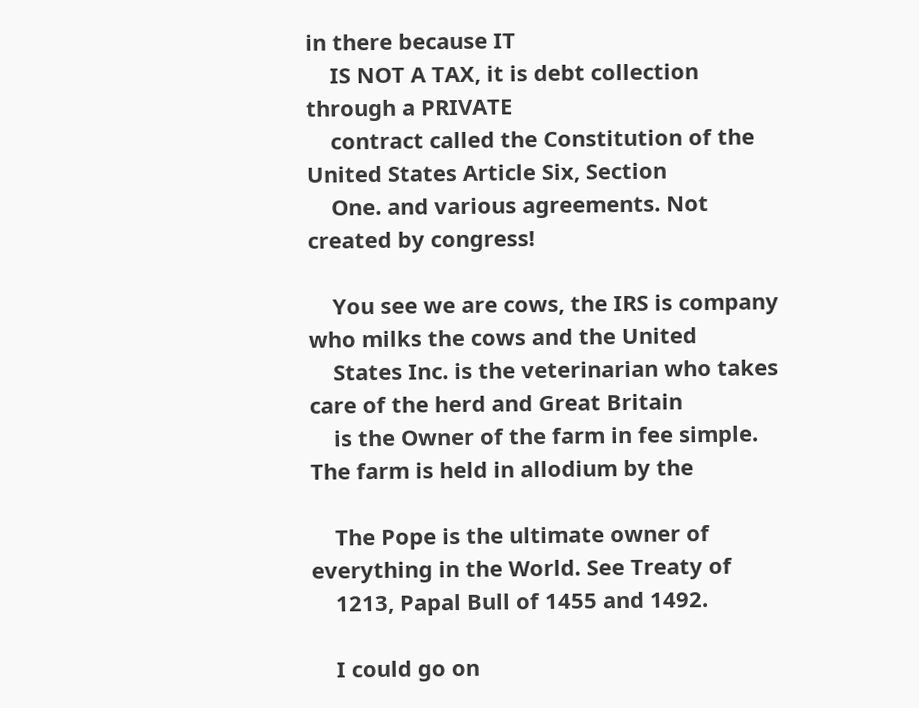in there because IT
    IS NOT A TAX, it is debt collection through a PRIVATE
    contract called the Constitution of the United States Article Six, Section
    One. and various agreements. Not created by congress!

    You see we are cows, the IRS is company who milks the cows and the United
    States Inc. is the veterinarian who takes care of the herd and Great Britain
    is the Owner of the farm in fee simple. The farm is held in allodium by the

    The Pope is the ultimate owner of everything in the World. See Treaty of
    1213, Papal Bull of 1455 and 1492.

    I could go on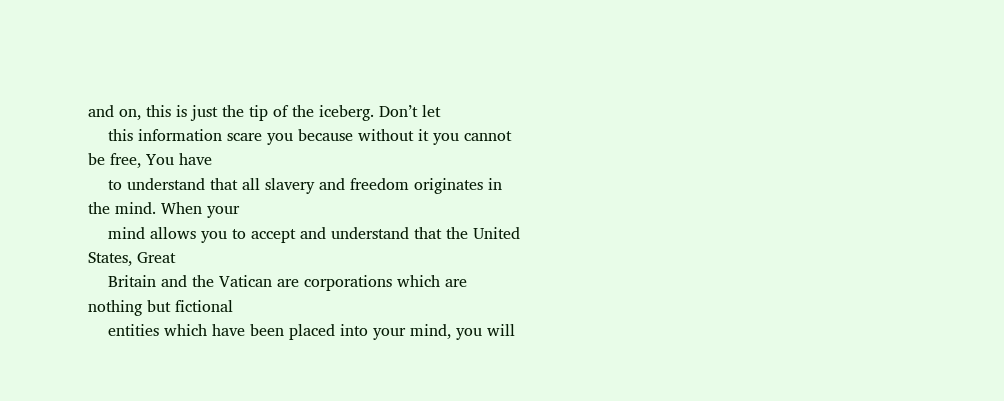and on, this is just the tip of the iceberg. Don’t let
    this information scare you because without it you cannot be free, You have
    to understand that all slavery and freedom originates in the mind. When your
    mind allows you to accept and understand that the United States, Great
    Britain and the Vatican are corporations which are nothing but fictional
    entities which have been placed into your mind, you will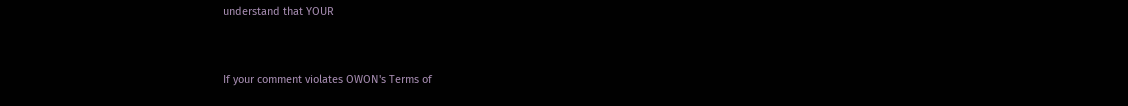understand that YOUR


If your comment violates OWON's Terms of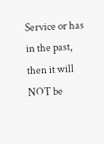Service or has in the past, then it will NOT be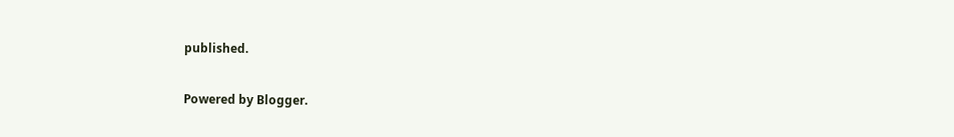published.

Powered by Blogger.